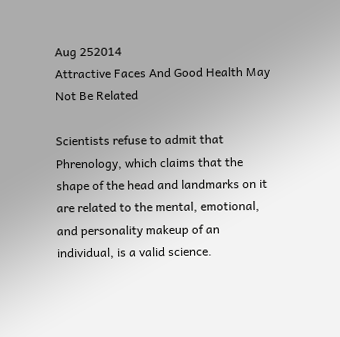Aug 252014
Attractive Faces And Good Health May Not Be Related

Scientists refuse to admit that Phrenology, which claims that the shape of the head and landmarks on it are related to the mental, emotional, and personality makeup of an individual, is a valid science.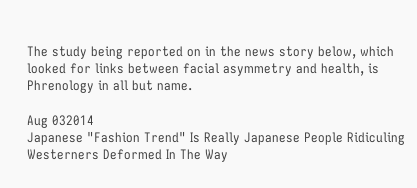The study being reported on in the news story below, which looked for links between facial asymmetry and health, is Phrenology in all but name.

Aug 032014
Japanese "Fashion Trend" Is Really Japanese People Ridiculing Westerners Deformed In The Way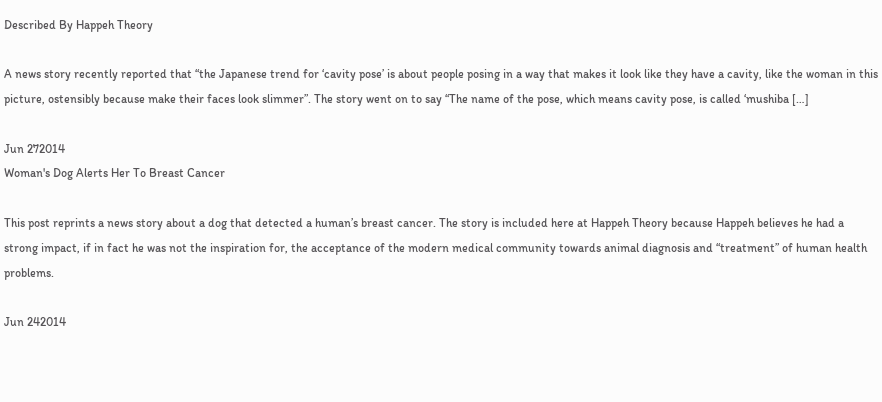Described By Happeh Theory

A news story recently reported that “the Japanese trend for ‘cavity pose’ is about people posing in a way that makes it look like they have a cavity, like the woman in this picture, ostensibly because make their faces look slimmer”. The story went on to say “The name of the pose, which means cavity pose, is called ‘mushiba […]

Jun 272014
Woman's Dog Alerts Her To Breast Cancer

This post reprints a news story about a dog that detected a human’s breast cancer. The story is included here at Happeh Theory because Happeh believes he had a strong impact, if in fact he was not the inspiration for, the acceptance of the modern medical community towards animal diagnosis and “treatment” of human health problems.

Jun 242014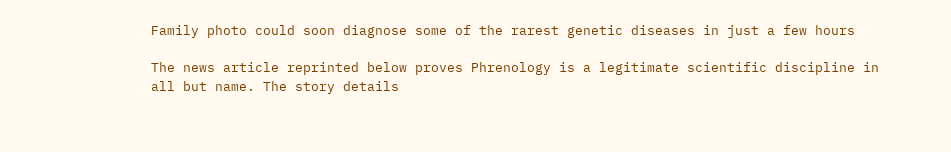Family photo could soon diagnose some of the rarest genetic diseases in just a few hours

The news article reprinted below proves Phrenology is a legitimate scientific discipline in all but name. The story details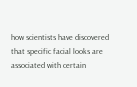how scientists have discovered that specific facial looks are associated with certain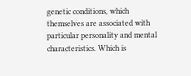genetic conditions, which themselves are associated with particular personality and mental characteristics. Which is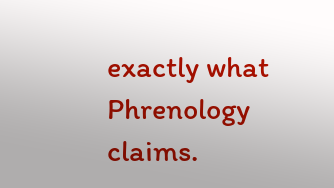exactly what Phrenology claims.